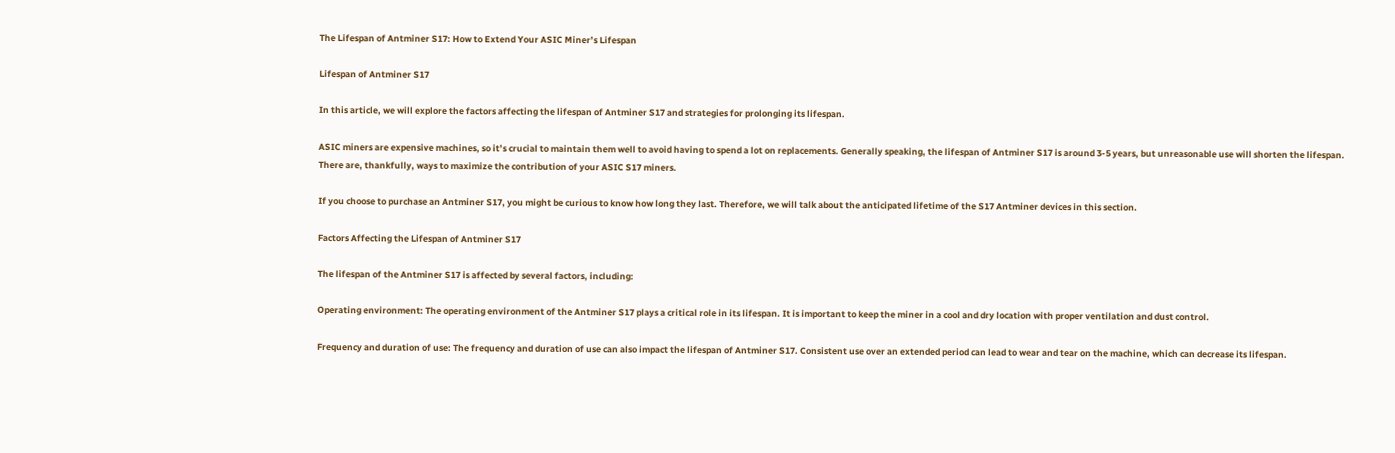The Lifespan of Antminer S17: How to Extend Your ASIC Miner’s Lifespan

Lifespan of Antminer S17

In this article, we will explore the factors affecting the lifespan of Antminer S17 and strategies for prolonging its lifespan.

ASIC miners are expensive machines, so it’s crucial to maintain them well to avoid having to spend a lot on replacements. Generally speaking, the lifespan of Antminer S17 is around 3-5 years, but unreasonable use will shorten the lifespan. There are, thankfully, ways to maximize the contribution of your ASIC S17 miners.

If you choose to purchase an Antminer S17, you might be curious to know how long they last. Therefore, we will talk about the anticipated lifetime of the S17 Antminer devices in this section.

Factors Affecting the Lifespan of Antminer S17

The lifespan of the Antminer S17 is affected by several factors, including:

Operating environment: The operating environment of the Antminer S17 plays a critical role in its lifespan. It is important to keep the miner in a cool and dry location with proper ventilation and dust control.

Frequency and duration of use: The frequency and duration of use can also impact the lifespan of Antminer S17. Consistent use over an extended period can lead to wear and tear on the machine, which can decrease its lifespan.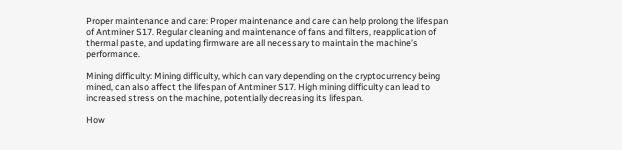Proper maintenance and care: Proper maintenance and care can help prolong the lifespan of Antminer S17. Regular cleaning and maintenance of fans and filters, reapplication of thermal paste, and updating firmware are all necessary to maintain the machine’s performance.

Mining difficulty: Mining difficulty, which can vary depending on the cryptocurrency being mined, can also affect the lifespan of Antminer S17. High mining difficulty can lead to increased stress on the machine, potentially decreasing its lifespan.

How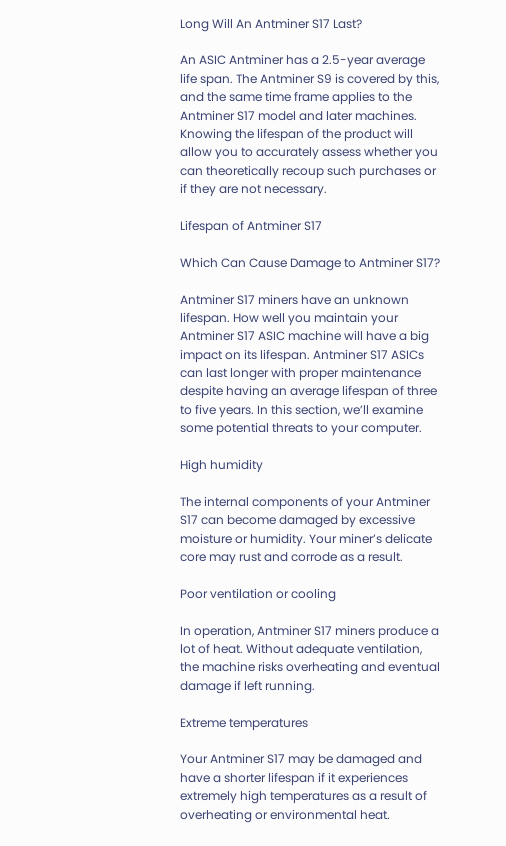Long Will An Antminer S17 Last?

An ASIC Antminer has a 2.5-year average life span. The Antminer S9 is covered by this, and the same time frame applies to the Antminer S17 model and later machines. Knowing the lifespan of the product will allow you to accurately assess whether you can theoretically recoup such purchases or if they are not necessary.

Lifespan of Antminer S17

Which Can Cause Damage to Antminer S17?

Antminer S17 miners have an unknown lifespan. How well you maintain your Antminer S17 ASIC machine will have a big impact on its lifespan. Antminer S17 ASICs can last longer with proper maintenance despite having an average lifespan of three to five years. In this section, we’ll examine some potential threats to your computer.

High humidity

The internal components of your Antminer S17 can become damaged by excessive moisture or humidity. Your miner’s delicate core may rust and corrode as a result.

Poor ventilation or cooling

In operation, Antminer S17 miners produce a lot of heat. Without adequate ventilation, the machine risks overheating and eventual damage if left running.

Extreme temperatures

Your Antminer S17 may be damaged and have a shorter lifespan if it experiences extremely high temperatures as a result of overheating or environmental heat.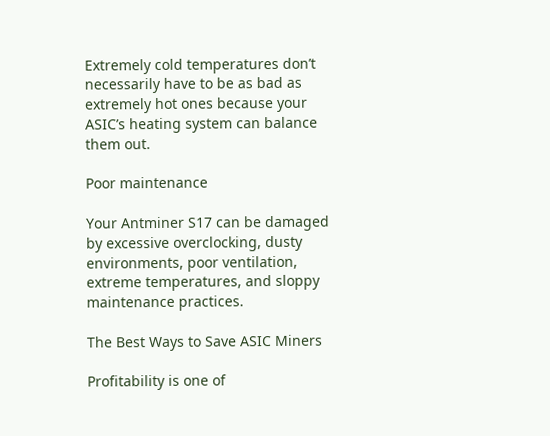Extremely cold temperatures don’t necessarily have to be as bad as extremely hot ones because your ASIC’s heating system can balance them out.

Poor maintenance

Your Antminer S17 can be damaged by excessive overclocking, dusty environments, poor ventilation, extreme temperatures, and sloppy maintenance practices.

The Best Ways to Save ASIC Miners

Profitability is one of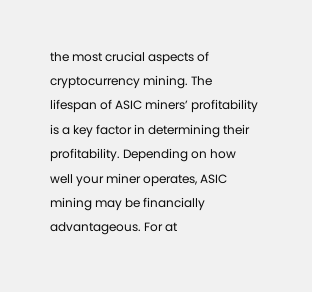the most crucial aspects of cryptocurrency mining. The lifespan of ASIC miners’ profitability is a key factor in determining their profitability. Depending on how well your miner operates, ASIC mining may be financially advantageous. For at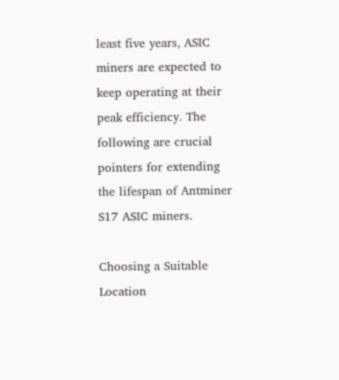least five years, ASIC miners are expected to keep operating at their peak efficiency. The following are crucial pointers for extending the lifespan of Antminer S17 ASIC miners.

Choosing a Suitable Location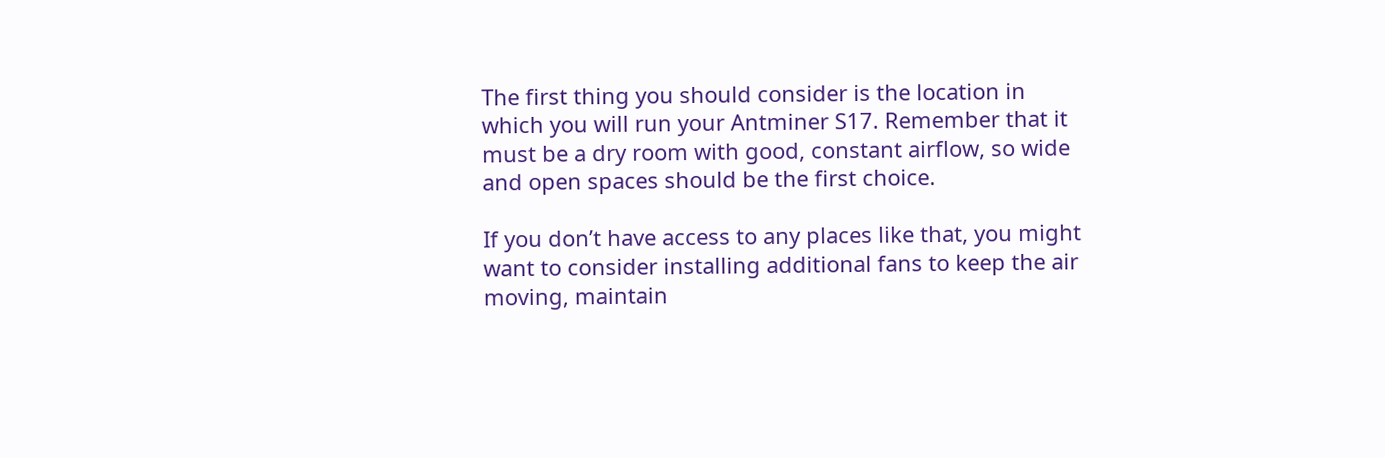The first thing you should consider is the location in which you will run your Antminer S17. Remember that it must be a dry room with good, constant airflow, so wide and open spaces should be the first choice.

If you don’t have access to any places like that, you might want to consider installing additional fans to keep the air moving, maintain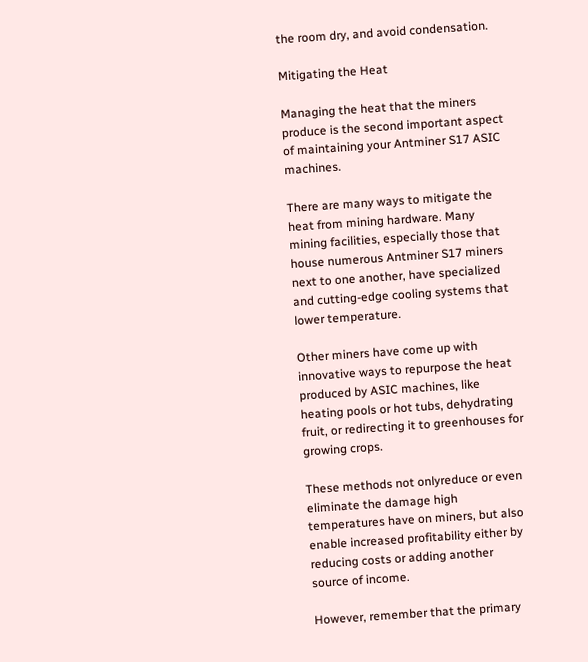the room dry, and avoid condensation.

Mitigating the Heat

Managing the heat that the miners produce is the second important aspect of maintaining your Antminer S17 ASIC machines.

There are many ways to mitigate the heat from mining hardware. Many mining facilities, especially those that house numerous Antminer S17 miners next to one another, have specialized and cutting-edge cooling systems that lower temperature.

Other miners have come up with innovative ways to repurpose the heat produced by ASIC machines, like heating pools or hot tubs, dehydrating fruit, or redirecting it to greenhouses for growing crops.

These methods not onlyreduce or even eliminate the damage high temperatures have on miners, but also enable increased profitability either by reducing costs or adding another source of income.

However, remember that the primary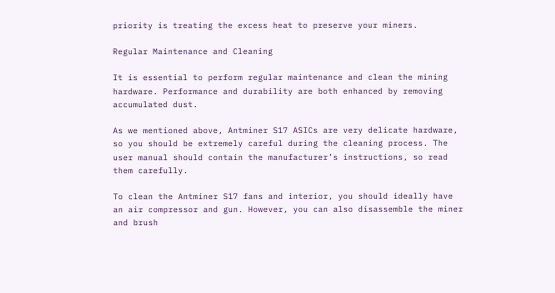priority is treating the excess heat to preserve your miners.

Regular Maintenance and Cleaning

It is essential to perform regular maintenance and clean the mining hardware. Performance and durability are both enhanced by removing accumulated dust.

As we mentioned above, Antminer S17 ASICs are very delicate hardware, so you should be extremely careful during the cleaning process. The user manual should contain the manufacturer’s instructions, so read them carefully.

To clean the Antminer S17 fans and interior, you should ideally have an air compressor and gun. However, you can also disassemble the miner and brush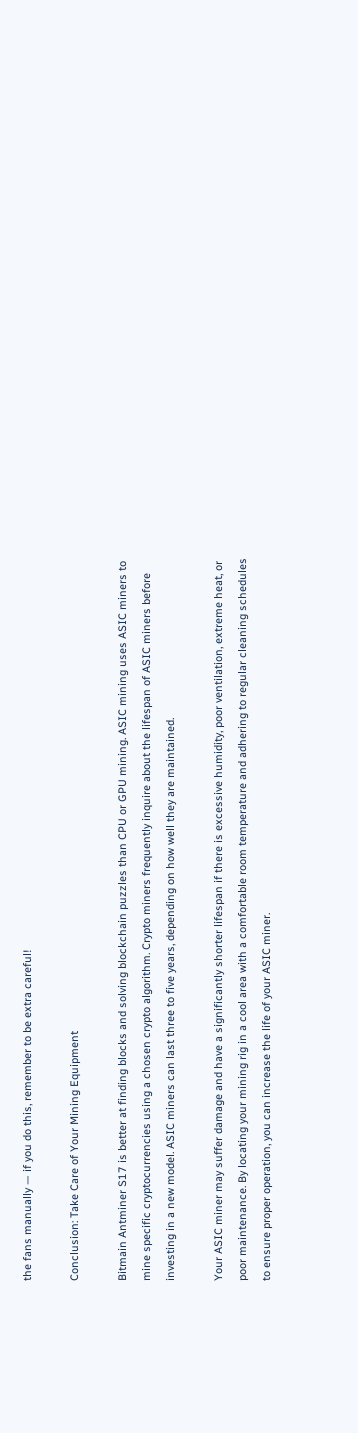the fans manually — if you do this, remember to be extra careful!

Conclusion: Take Care of Your Mining Equipment

Bitmain Antminer S17 is better at finding blocks and solving blockchain puzzles than CPU or GPU mining. ASIC mining uses ASIC miners to mine specific cryptocurrencies using a chosen crypto algorithm. Crypto miners frequently inquire about the lifespan of ASIC miners before investing in a new model. ASIC miners can last three to five years, depending on how well they are maintained.

Your ASIC miner may suffer damage and have a significantly shorter lifespan if there is excessive humidity, poor ventilation, extreme heat, or poor maintenance. By locating your mining rig in a cool area with a comfortable room temperature and adhering to regular cleaning schedules to ensure proper operation, you can increase the life of your ASIC miner.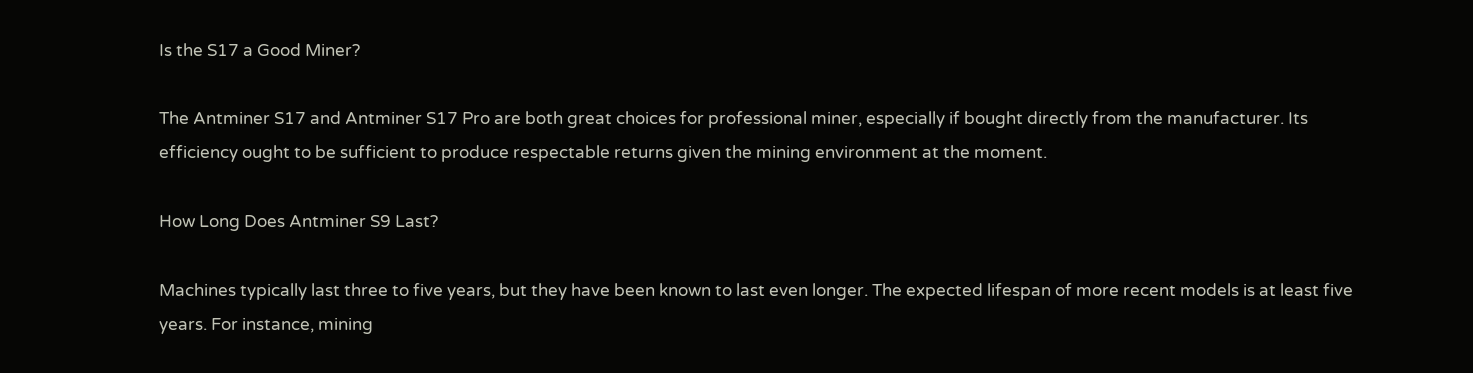Is the S17 a Good Miner?

The Antminer S17 and Antminer S17 Pro are both great choices for professional miner, especially if bought directly from the manufacturer. Its efficiency ought to be sufficient to produce respectable returns given the mining environment at the moment.

How Long Does Antminer S9 Last?

Machines typically last three to five years, but they have been known to last even longer. The expected lifespan of more recent models is at least five years. For instance, mining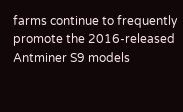farms continue to frequently promote the 2016-released Antminer S9 models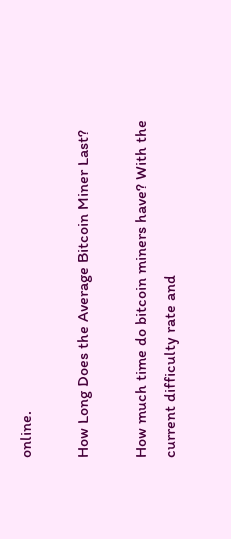online.

How Long Does the Average Bitcoin Miner Last?

How much time do bitcoin miners have? With the current difficulty rate and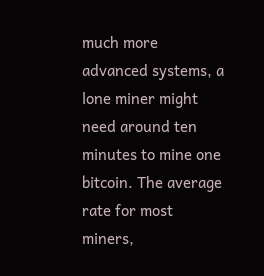much more advanced systems, a lone miner might need around ten minutes to mine one bitcoin. The average rate for most miners,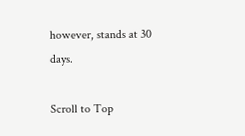however, stands at 30 days.

Scroll to Top